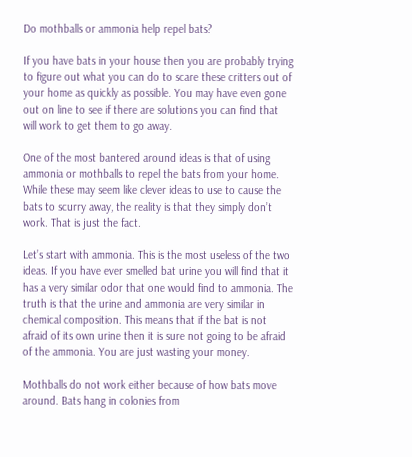Do mothballs or ammonia help repel bats?

If you have bats in your house then you are probably trying to figure out what you can do to scare these critters out of your home as quickly as possible. You may have even gone out on line to see if there are solutions you can find that will work to get them to go away.

One of the most bantered around ideas is that of using ammonia or mothballs to repel the bats from your home. While these may seem like clever ideas to use to cause the bats to scurry away, the reality is that they simply don’t work. That is just the fact.

Let’s start with ammonia. This is the most useless of the two ideas. If you have ever smelled bat urine you will find that it has a very similar odor that one would find to ammonia. The truth is that the urine and ammonia are very similar in chemical composition. This means that if the bat is not afraid of its own urine then it is sure not going to be afraid of the ammonia. You are just wasting your money.

Mothballs do not work either because of how bats move around. Bats hang in colonies from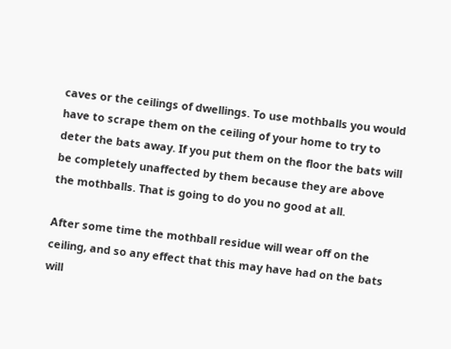caves or the ceilings of dwellings. To use mothballs you would have to scrape them on the ceiling of your home to try to deter the bats away. If you put them on the floor the bats will be completely unaffected by them because they are above the mothballs. That is going to do you no good at all.

After some time the mothball residue will wear off on the ceiling, and so any effect that this may have had on the bats will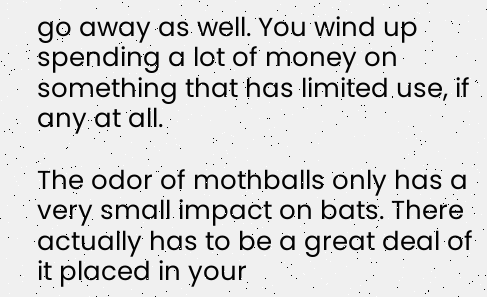go away as well. You wind up spending a lot of money on something that has limited use, if any at all.

The odor of mothballs only has a very small impact on bats. There actually has to be a great deal of it placed in your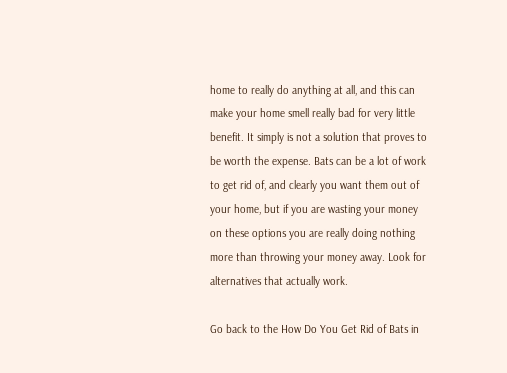home to really do anything at all, and this can make your home smell really bad for very little benefit. It simply is not a solution that proves to be worth the expense. Bats can be a lot of work to get rid of, and clearly you want them out of your home, but if you are wasting your money on these options you are really doing nothing more than throwing your money away. Look for alternatives that actually work.

Go back to the How Do You Get Rid of Bats in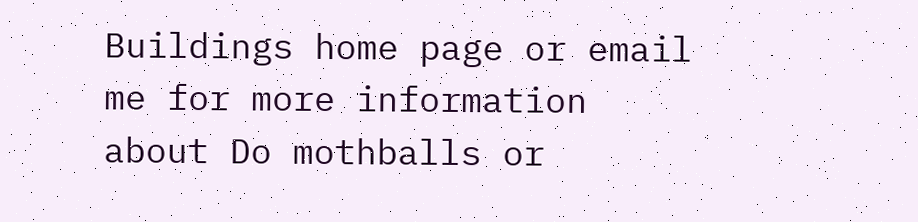Buildings home page or email me for more information about Do mothballs or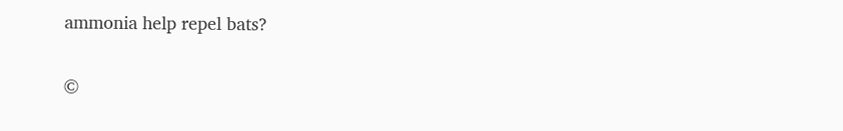ammonia help repel bats?

©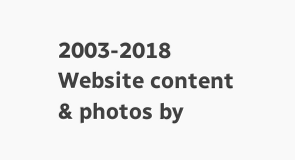2003-2018     Website content & photos by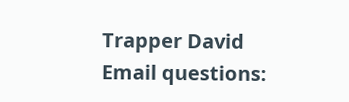Trapper David     Email questions: